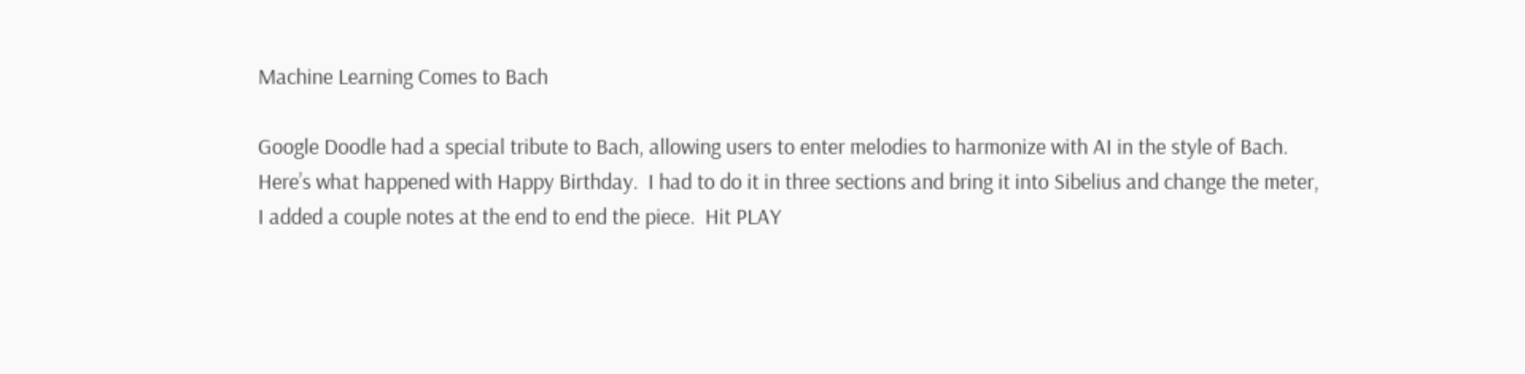Machine Learning Comes to Bach

Google Doodle had a special tribute to Bach, allowing users to enter melodies to harmonize with AI in the style of Bach.  Here’s what happened with Happy Birthday.  I had to do it in three sections and bring it into Sibelius and change the meter,  I added a couple notes at the end to end the piece.  Hit PLAY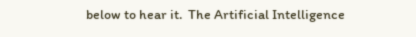below to hear it.  The Artificial Intelligence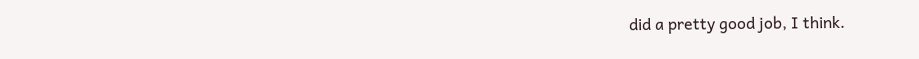did a pretty good job, I think.